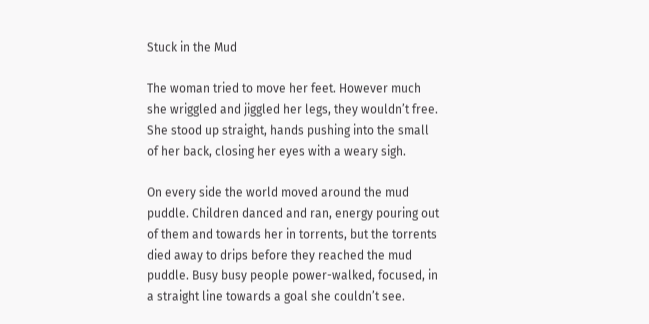Stuck in the Mud

The woman tried to move her feet. However much she wriggled and jiggled her legs, they wouldn’t free. She stood up straight, hands pushing into the small of her back, closing her eyes with a weary sigh.

On every side the world moved around the mud puddle. Children danced and ran, energy pouring out of them and towards her in torrents, but the torrents died away to drips before they reached the mud puddle. Busy busy people power-walked, focused, in a straight line towards a goal she couldn’t see.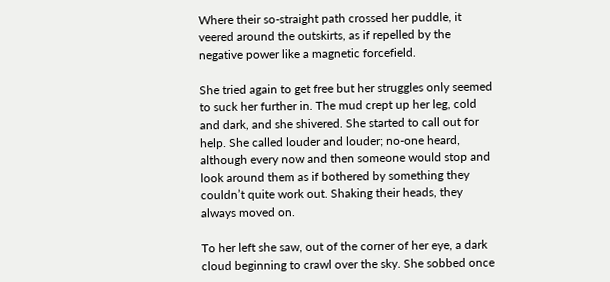Where their so-straight path crossed her puddle, it veered around the outskirts, as if repelled by the negative power like a magnetic forcefield.

She tried again to get free but her struggles only seemed to suck her further in. The mud crept up her leg, cold and dark, and she shivered. She started to call out for help. She called louder and louder; no-one heard, although every now and then someone would stop and look around them as if bothered by something they couldn’t quite work out. Shaking their heads, they always moved on.

To her left she saw, out of the corner of her eye, a dark cloud beginning to crawl over the sky. She sobbed once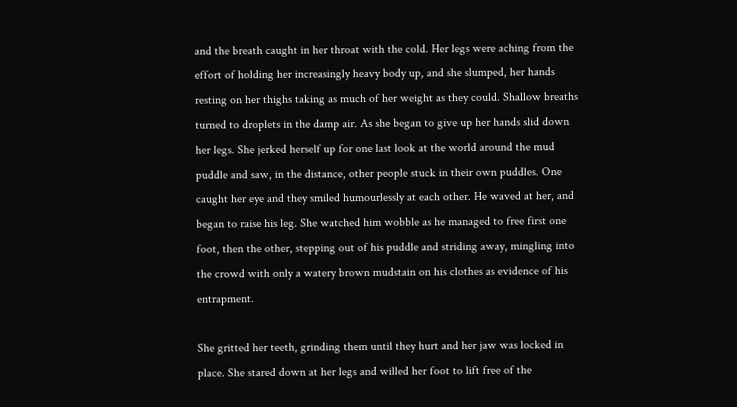and the breath caught in her throat with the cold. Her legs were aching from the effort of holding her increasingly heavy body up, and she slumped, her hands resting on her thighs taking as much of her weight as they could. Shallow breaths turned to droplets in the damp air. As she began to give up her hands slid down her legs. She jerked herself up for one last look at the world around the mud puddle and saw, in the distance, other people stuck in their own puddles. One caught her eye and they smiled humourlessly at each other. He waved at her, and began to raise his leg. She watched him wobble as he managed to free first one foot, then the other, stepping out of his puddle and striding away, mingling into the crowd with only a watery brown mudstain on his clothes as evidence of his entrapment.

She gritted her teeth, grinding them until they hurt and her jaw was locked in place. She stared down at her legs and willed her foot to lift free of the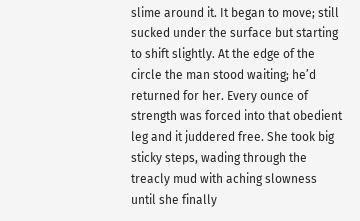slime around it. It began to move; still sucked under the surface but starting to shift slightly. At the edge of the circle the man stood waiting; he’d returned for her. Every ounce of strength was forced into that obedient leg and it juddered free. She took big sticky steps, wading through the treacly mud with aching slowness until she finally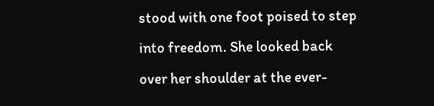stood with one foot poised to step into freedom. She looked back over her shoulder at the ever-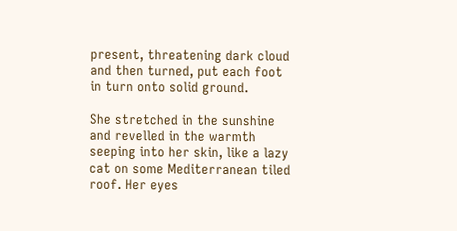present, threatening dark cloud and then turned, put each foot in turn onto solid ground.

She stretched in the sunshine and revelled in the warmth seeping into her skin, like a lazy cat on some Mediterranean tiled roof. Her eyes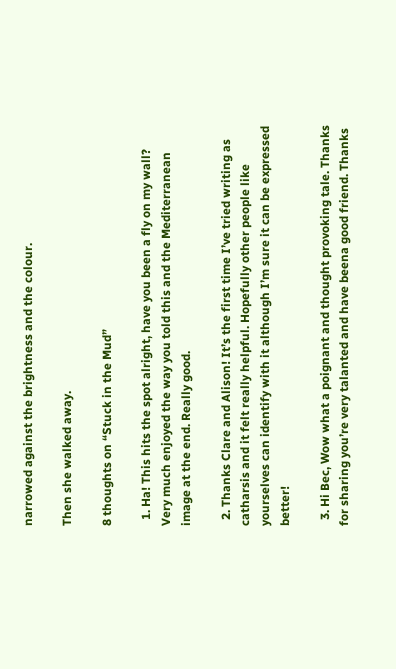narrowed against the brightness and the colour.

Then she walked away.

8 thoughts on “Stuck in the Mud”

  1. Ha! This hits the spot alright, have you been a fly on my wall? Very much enjoyed the way you told this and the Mediterranean image at the end. Really good.

  2. Thanks Clare and Alison! It’s the first time I’ve tried writing as catharsis and it felt really helpful. Hopefully other people like yourselves can identify with it although I’m sure it can be expressed better!

  3. Hi Bec, Wow what a poignant and thought provoking tale. Thanks for sharing you’re very talanted and have beena good friend. Thanks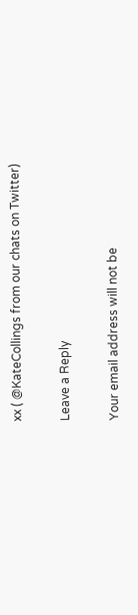xx ( @KateCollings from our chats on Twitter)

Leave a Reply

Your email address will not be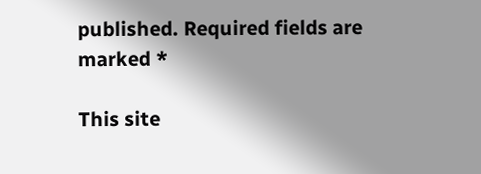published. Required fields are marked *

This site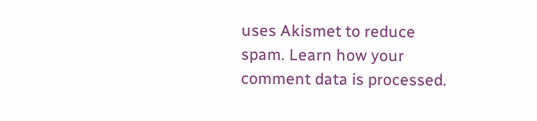uses Akismet to reduce spam. Learn how your comment data is processed.